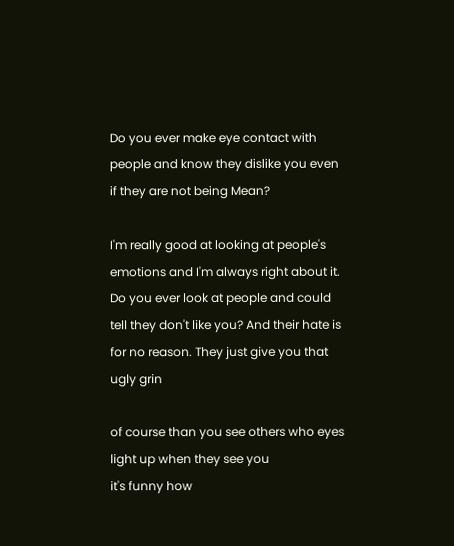Do you ever make eye contact with people and know they dislike you even if they are not being Mean?

I'm really good at looking at people's emotions and I'm always right about it. Do you ever look at people and could tell they don't like you? And their hate is for no reason. They just give you that ugly grin

of course than you see others who eyes light up when they see you
it's funny how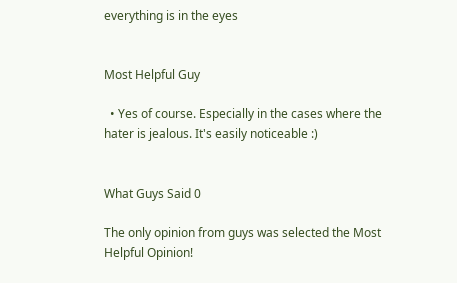everything is in the eyes


Most Helpful Guy

  • Yes of course. Especially in the cases where the hater is jealous. It's easily noticeable :)


What Guys Said 0

The only opinion from guys was selected the Most Helpful Opinion!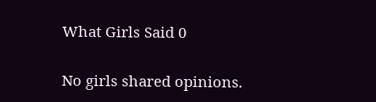What Girls Said 0

No girls shared opinions.